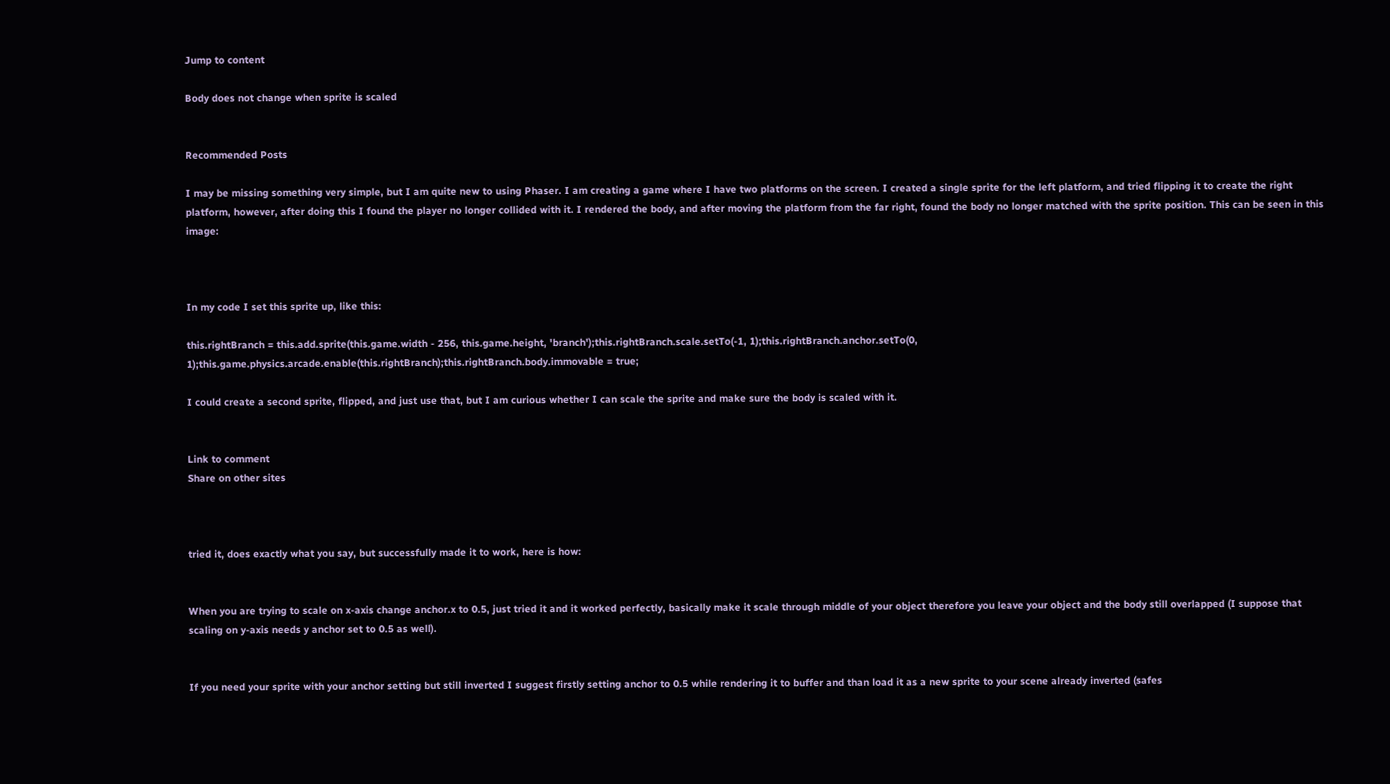Jump to content

Body does not change when sprite is scaled


Recommended Posts

I may be missing something very simple, but I am quite new to using Phaser. I am creating a game where I have two platforms on the screen. I created a single sprite for the left platform, and tried flipping it to create the right platform, however, after doing this I found the player no longer collided with it. I rendered the body, and after moving the platform from the far right, found the body no longer matched with the sprite position. This can be seen in this image:



In my code I set this sprite up, like this:

this.rightBranch = this.add.sprite(this.game.width - 256, this.game.height, 'branch');this.rightBranch.scale.setTo(-1, 1);this.rightBranch.anchor.setTo(0, 1);this.game.physics.arcade.enable(this.rightBranch);this.rightBranch.body.immovable = true;

I could create a second sprite, flipped, and just use that, but I am curious whether I can scale the sprite and make sure the body is scaled with it.


Link to comment
Share on other sites



tried it, does exactly what you say, but successfully made it to work, here is how:


When you are trying to scale on x-axis change anchor.x to 0.5, just tried it and it worked perfectly, basically make it scale through middle of your object therefore you leave your object and the body still overlapped (I suppose that scaling on y-axis needs y anchor set to 0.5 as well).


If you need your sprite with your anchor setting but still inverted I suggest firstly setting anchor to 0.5 while rendering it to buffer and than load it as a new sprite to your scene already inverted (safes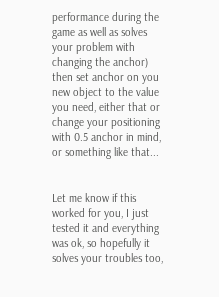performance during the game as well as solves your problem with changing the anchor) then set anchor on you new object to the value you need, either that or change your positioning with 0.5 anchor in mind, or something like that...


Let me know if this worked for you, I just tested it and everything was ok, so hopefully it solves your troubles too,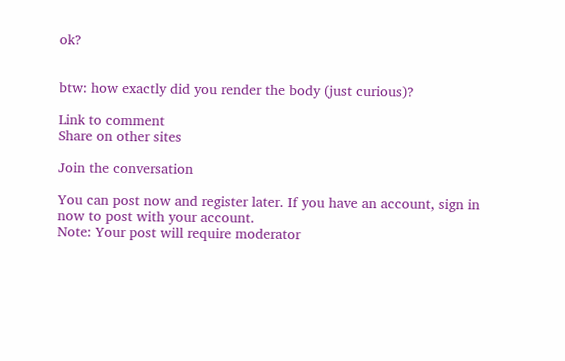ok?


btw: how exactly did you render the body (just curious)?

Link to comment
Share on other sites

Join the conversation

You can post now and register later. If you have an account, sign in now to post with your account.
Note: Your post will require moderator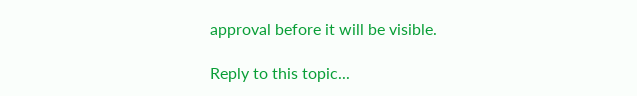approval before it will be visible.

Reply to this topic...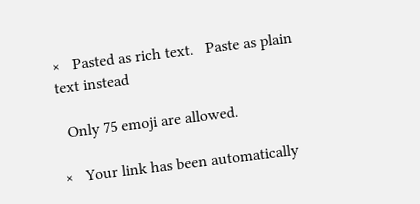×   Pasted as rich text.   Paste as plain text instead

  Only 75 emoji are allowed.

×   Your link has been automatically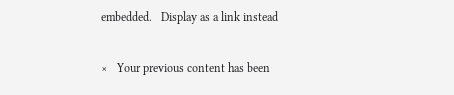embedded.   Display as a link instead

×   Your previous content has been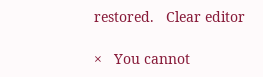restored.   Clear editor

×   You cannot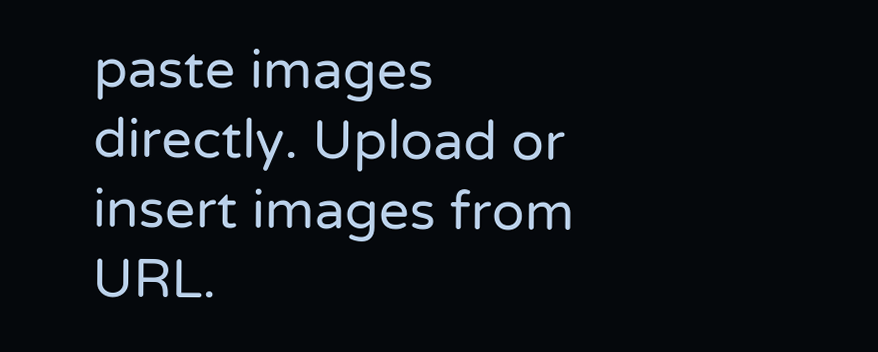paste images directly. Upload or insert images from URL.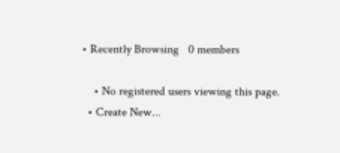• Recently Browsing   0 members

    • No registered users viewing this page.
  • Create New...